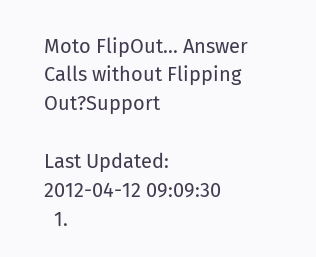Moto FlipOut... Answer Calls without Flipping Out?Support

Last Updated: 2012-04-12 09:09:30
  1.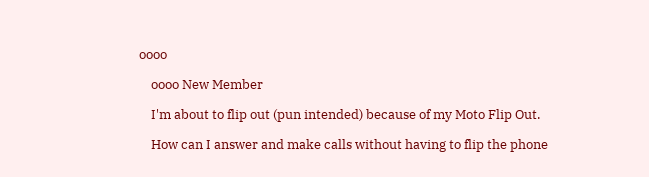oooo

    oooo New Member

    I'm about to flip out (pun intended) because of my Moto Flip Out.

    How can I answer and make calls without having to flip the phone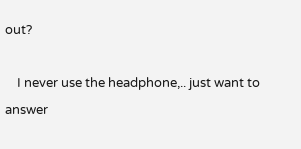out?

    I never use the headphone,.. just want to answer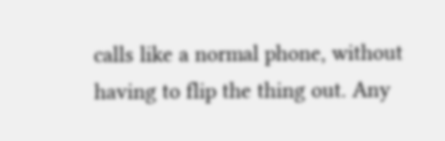calls like a normal phone, without having to flip the thing out. Any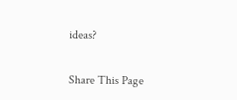ideas?


Share This Page